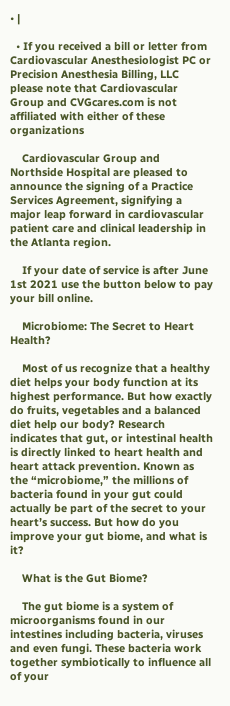• |

  • If you received a bill or letter from Cardiovascular Anesthesiologist PC or Precision Anesthesia Billing, LLC please note that Cardiovascular Group and CVGcares.com is not affiliated with either of these organizations

    Cardiovascular Group and Northside Hospital are pleased to announce the signing of a Practice Services Agreement, signifying a major leap forward in cardiovascular patient care and clinical leadership in the Atlanta region.

    If your date of service is after June 1st 2021 use the button below to pay your bill online.

    Microbiome: The Secret to Heart Health?

    Most of us recognize that a healthy diet helps your body function at its highest performance. But how exactly do fruits, vegetables and a balanced diet help our body? Research indicates that gut, or intestinal health is directly linked to heart health and heart attack prevention. Known as the “microbiome,” the millions of bacteria found in your gut could actually be part of the secret to your heart’s success. But how do you improve your gut biome, and what is it?

    What is the Gut Biome?

    The gut biome is a system of microorganisms found in our intestines including bacteria, viruses and even fungi. These bacteria work together symbiotically to influence all of your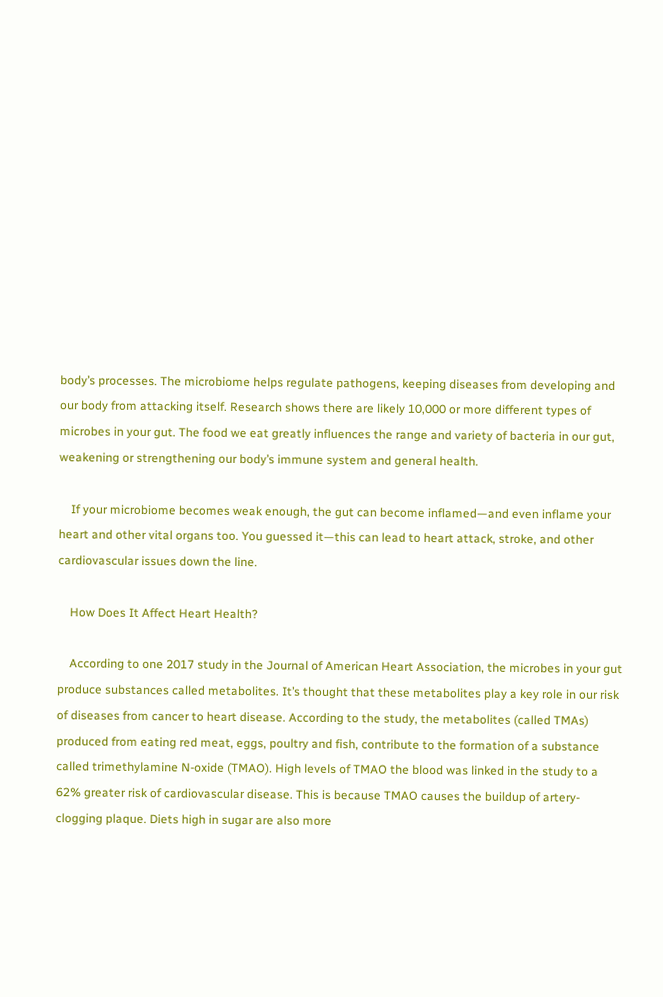body’s processes. The microbiome helps regulate pathogens, keeping diseases from developing and our body from attacking itself. Research shows there are likely 10,000 or more different types of microbes in your gut. The food we eat greatly influences the range and variety of bacteria in our gut, weakening or strengthening our body’s immune system and general health.

    If your microbiome becomes weak enough, the gut can become inflamed—and even inflame your heart and other vital organs too. You guessed it—this can lead to heart attack, stroke, and other cardiovascular issues down the line.

    How Does It Affect Heart Health?

    According to one 2017 study in the Journal of American Heart Association, the microbes in your gut produce substances called metabolites. It’s thought that these metabolites play a key role in our risk of diseases from cancer to heart disease. According to the study, the metabolites (called TMAs) produced from eating red meat, eggs, poultry and fish, contribute to the formation of a substance called trimethylamine N-oxide (TMAO). High levels of TMAO the blood was linked in the study to a 62% greater risk of cardiovascular disease. This is because TMAO causes the buildup of artery-clogging plaque. Diets high in sugar are also more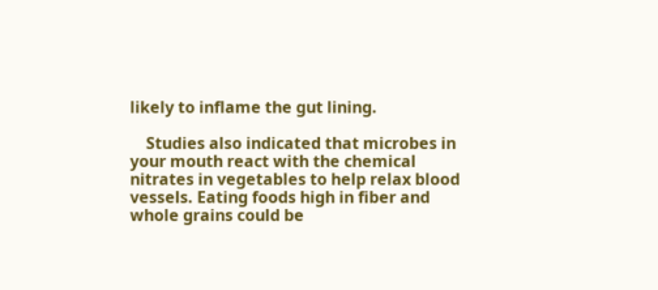likely to inflame the gut lining.

    Studies also indicated that microbes in your mouth react with the chemical nitrates in vegetables to help relax blood vessels. Eating foods high in fiber and whole grains could be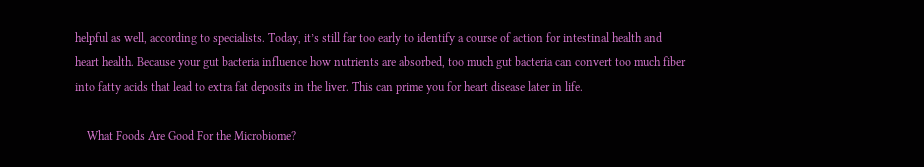helpful as well, according to specialists. Today, it’s still far too early to identify a course of action for intestinal health and heart health. Because your gut bacteria influence how nutrients are absorbed, too much gut bacteria can convert too much fiber into fatty acids that lead to extra fat deposits in the liver. This can prime you for heart disease later in life.

    What Foods Are Good For the Microbiome?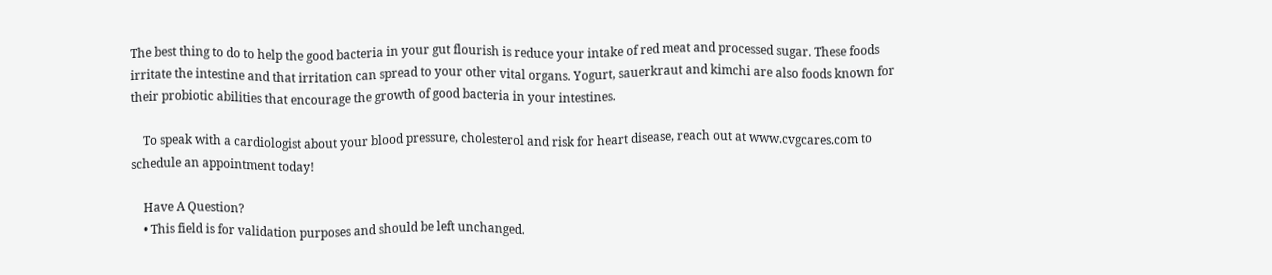The best thing to do to help the good bacteria in your gut flourish is reduce your intake of red meat and processed sugar. These foods irritate the intestine and that irritation can spread to your other vital organs. Yogurt, sauerkraut and kimchi are also foods known for their probiotic abilities that encourage the growth of good bacteria in your intestines.

    To speak with a cardiologist about your blood pressure, cholesterol and risk for heart disease, reach out at www.cvgcares.com to schedule an appointment today!

    Have A Question?
    • This field is for validation purposes and should be left unchanged.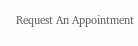Request An Appointment